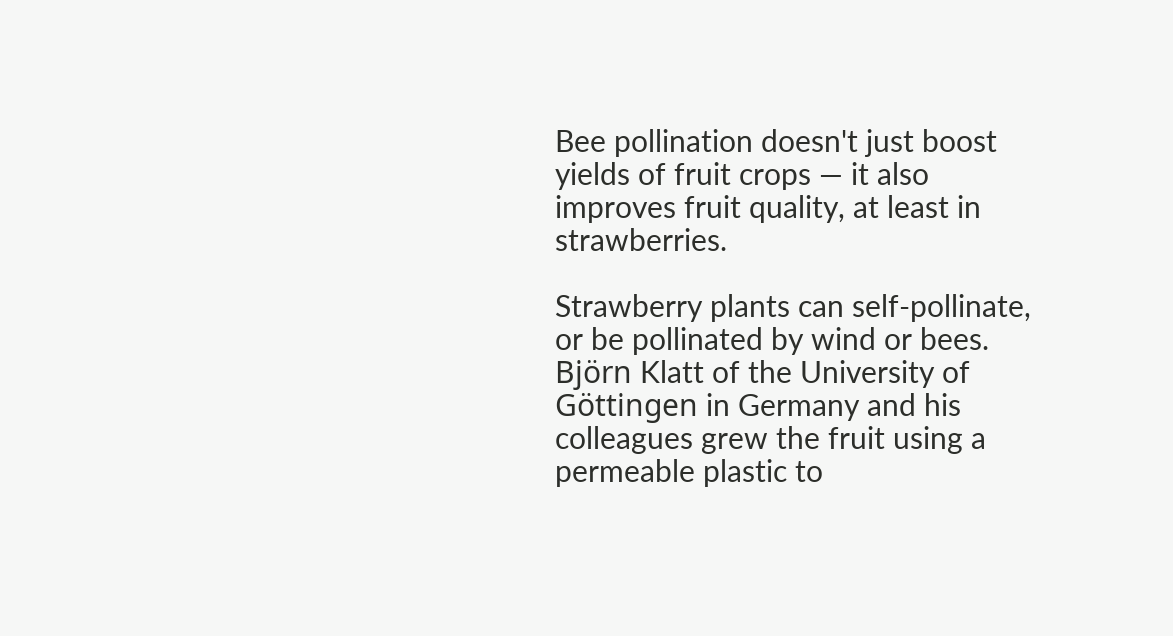Bee pollination doesn't just boost yields of fruit crops — it also improves fruit quality, at least in strawberries.

Strawberry plants can self-pollinate, or be pollinated by wind or bees. Björn Klatt of the University of Göttingen in Germany and his colleagues grew the fruit using a permeable plastic to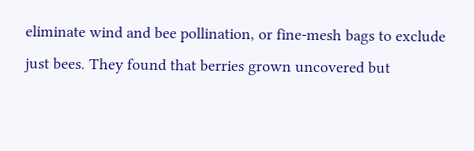eliminate wind and bee pollination, or fine-mesh bags to exclude just bees. They found that berries grown uncovered but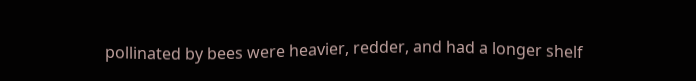pollinated by bees were heavier, redder, and had a longer shelf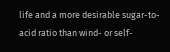life and a more desirable sugar-to-acid ratio than wind- or self-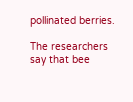pollinated berries.

The researchers say that bee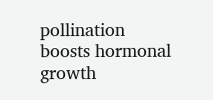pollination boosts hormonal growth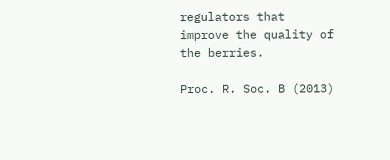regulators that improve the quality of the berries.

Proc. R. Soc. B (2013)